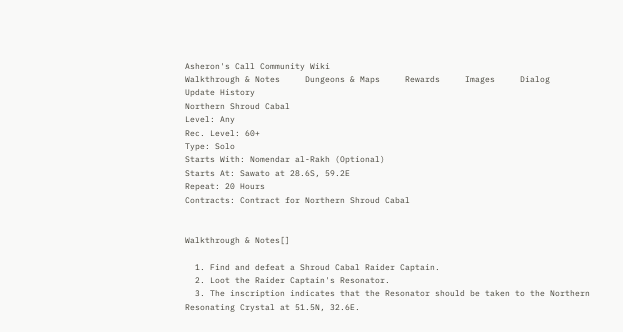Asheron's Call Community Wiki
Walkthrough & Notes     Dungeons & Maps     Rewards     Images     Dialog     Update History
Northern Shroud Cabal
Level: Any
Rec. Level: 60+
Type: Solo
Starts With: Nomendar al-Rakh (Optional)
Starts At: Sawato at 28.6S, 59.2E
Repeat: 20 Hours
Contracts: Contract for Northern Shroud Cabal


Walkthrough & Notes[]

  1. Find and defeat a Shroud Cabal Raider Captain.
  2. Loot the Raider Captain's Resonator.
  3. The inscription indicates that the Resonator should be taken to the Northern Resonating Crystal at 51.5N, 32.6E.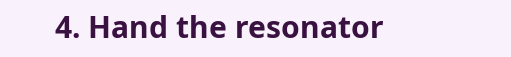4. Hand the resonator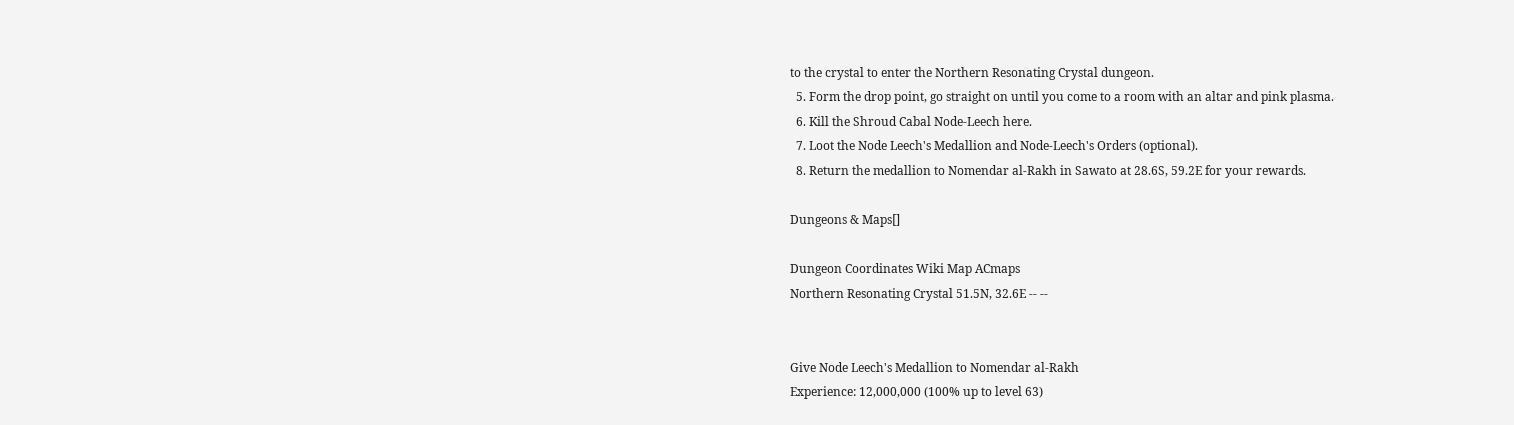to the crystal to enter the Northern Resonating Crystal dungeon.
  5. Form the drop point, go straight on until you come to a room with an altar and pink plasma.
  6. Kill the Shroud Cabal Node-Leech here.
  7. Loot the Node Leech's Medallion and Node-Leech's Orders (optional).
  8. Return the medallion to Nomendar al-Rakh in Sawato at 28.6S, 59.2E for your rewards.

Dungeons & Maps[]

Dungeon Coordinates Wiki Map ACmaps
Northern Resonating Crystal 51.5N, 32.6E -- --


Give Node Leech's Medallion to Nomendar al-Rakh
Experience: 12,000,000 (100% up to level 63)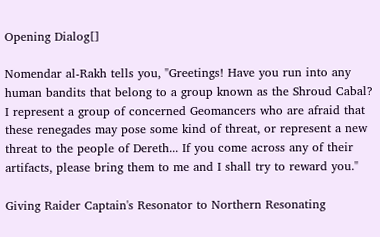Opening Dialog[]

Nomendar al-Rakh tells you, "Greetings! Have you run into any human bandits that belong to a group known as the Shroud Cabal? I represent a group of concerned Geomancers who are afraid that these renegades may pose some kind of threat, or represent a new threat to the people of Dereth... If you come across any of their artifacts, please bring them to me and I shall try to reward you."

Giving Raider Captain's Resonator to Northern Resonating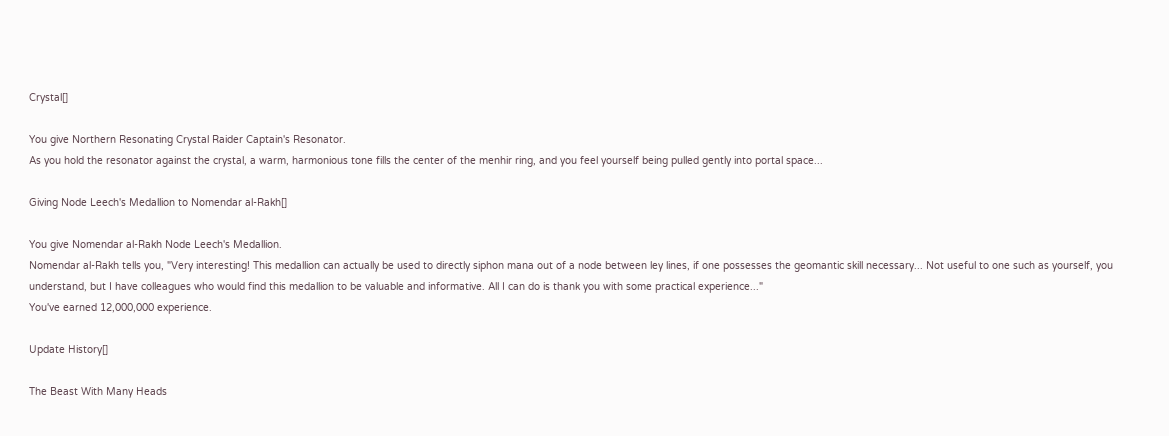Crystal[]

You give Northern Resonating Crystal Raider Captain's Resonator.
As you hold the resonator against the crystal, a warm, harmonious tone fills the center of the menhir ring, and you feel yourself being pulled gently into portal space...

Giving Node Leech's Medallion to Nomendar al-Rakh[]

You give Nomendar al-Rakh Node Leech's Medallion.
Nomendar al-Rakh tells you, "Very interesting! This medallion can actually be used to directly siphon mana out of a node between ley lines, if one possesses the geomantic skill necessary... Not useful to one such as yourself, you understand, but I have colleagues who would find this medallion to be valuable and informative. All I can do is thank you with some practical experience..."
You've earned 12,000,000 experience.

Update History[]

The Beast With Many Heads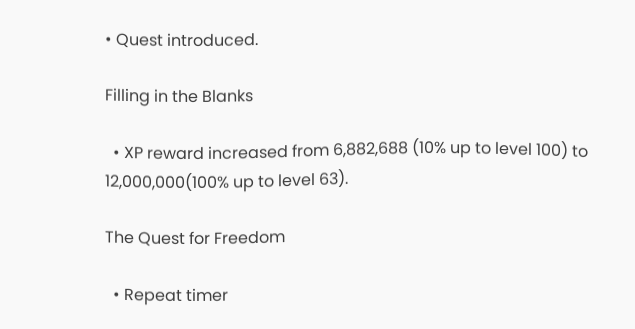• Quest introduced.

Filling in the Blanks

  • XP reward increased from 6,882,688 (10% up to level 100) to 12,000,000(100% up to level 63).

The Quest for Freedom

  • Repeat timer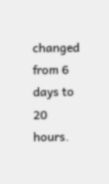changed from 6 days to 20 hours.